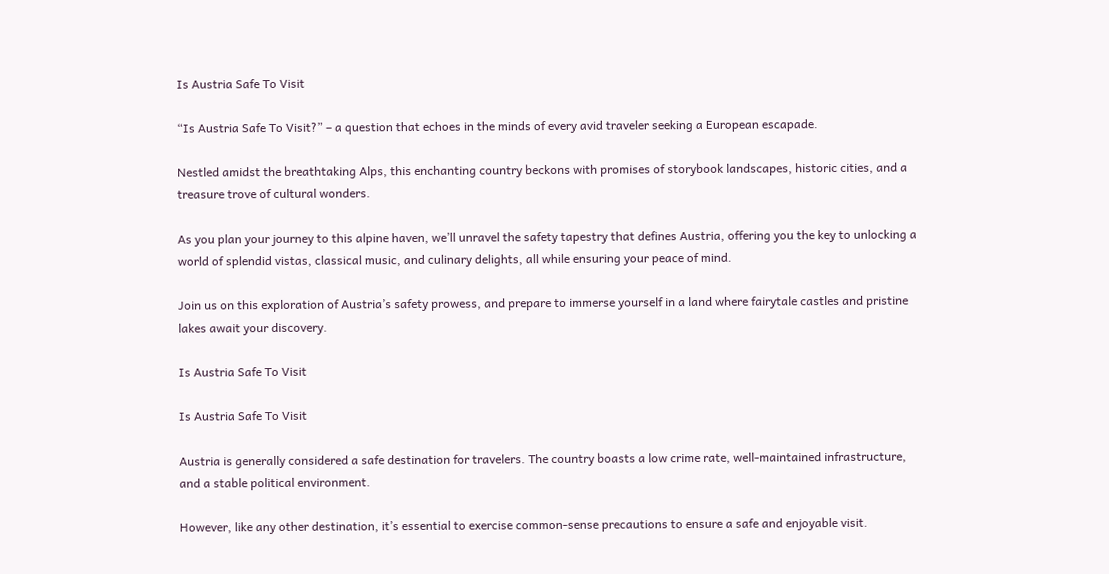Is Austria Safe To Visit

“Is Austria Safe To Visit?” – a question that echoes in the minds of every avid traveler seeking a European escapade.

Nestled amidst the breathtaking Alps, this enchanting country beckons with promises of storybook landscapes, historic cities, and a treasure trove of cultural wonders.

As you plan your journey to this alpine haven, we’ll unravel the safety tapestry that defines Austria, offering you the key to unlocking a world of splendid vistas, classical music, and culinary delights, all while ensuring your peace of mind.

Join us on this exploration of Austria’s safety prowess, and prepare to immerse yourself in a land where fairytale castles and pristine lakes await your discovery.

Is Austria Safe To Visit

Is Austria Safe To Visit

Austria is generally considered a safe destination for travelers. The country boasts a low crime rate, well-maintained infrastructure, and a stable political environment.

However, like any other destination, it’s essential to exercise common-sense precautions to ensure a safe and enjoyable visit.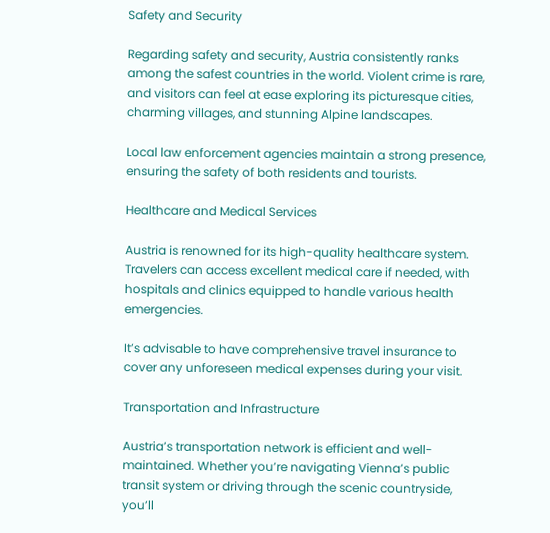Safety and Security

Regarding safety and security, Austria consistently ranks among the safest countries in the world. Violent crime is rare, and visitors can feel at ease exploring its picturesque cities, charming villages, and stunning Alpine landscapes.

Local law enforcement agencies maintain a strong presence, ensuring the safety of both residents and tourists.

Healthcare and Medical Services

Austria is renowned for its high-quality healthcare system. Travelers can access excellent medical care if needed, with hospitals and clinics equipped to handle various health emergencies.

It’s advisable to have comprehensive travel insurance to cover any unforeseen medical expenses during your visit.

Transportation and Infrastructure

Austria’s transportation network is efficient and well-maintained. Whether you’re navigating Vienna’s public transit system or driving through the scenic countryside, you’ll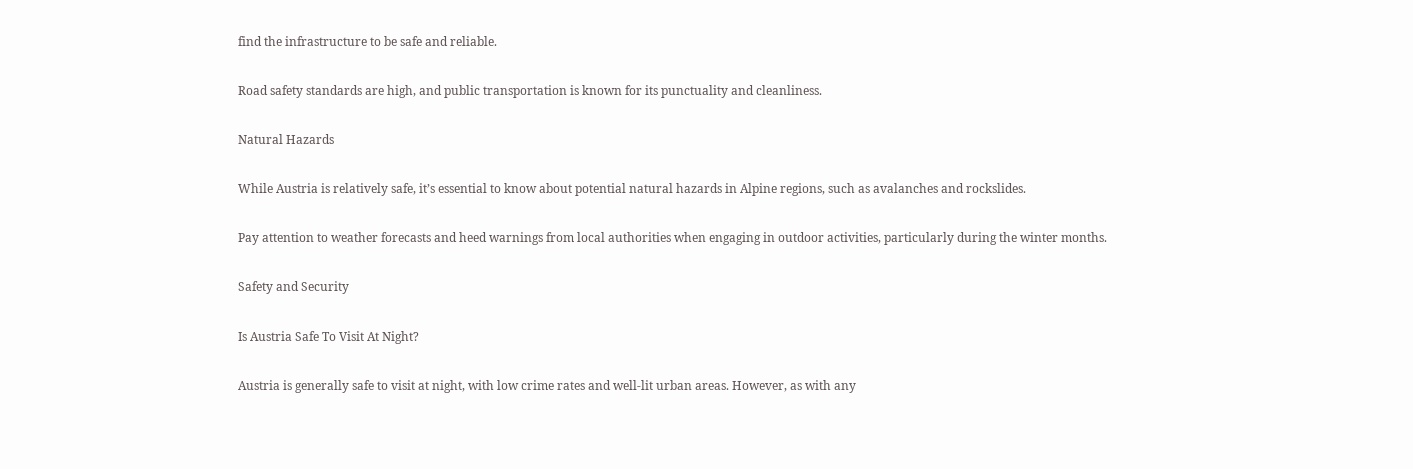find the infrastructure to be safe and reliable.

Road safety standards are high, and public transportation is known for its punctuality and cleanliness.

Natural Hazards

While Austria is relatively safe, it’s essential to know about potential natural hazards in Alpine regions, such as avalanches and rockslides.

Pay attention to weather forecasts and heed warnings from local authorities when engaging in outdoor activities, particularly during the winter months.

Safety and Security

Is Austria Safe To Visit At Night?

Austria is generally safe to visit at night, with low crime rates and well-lit urban areas. However, as with any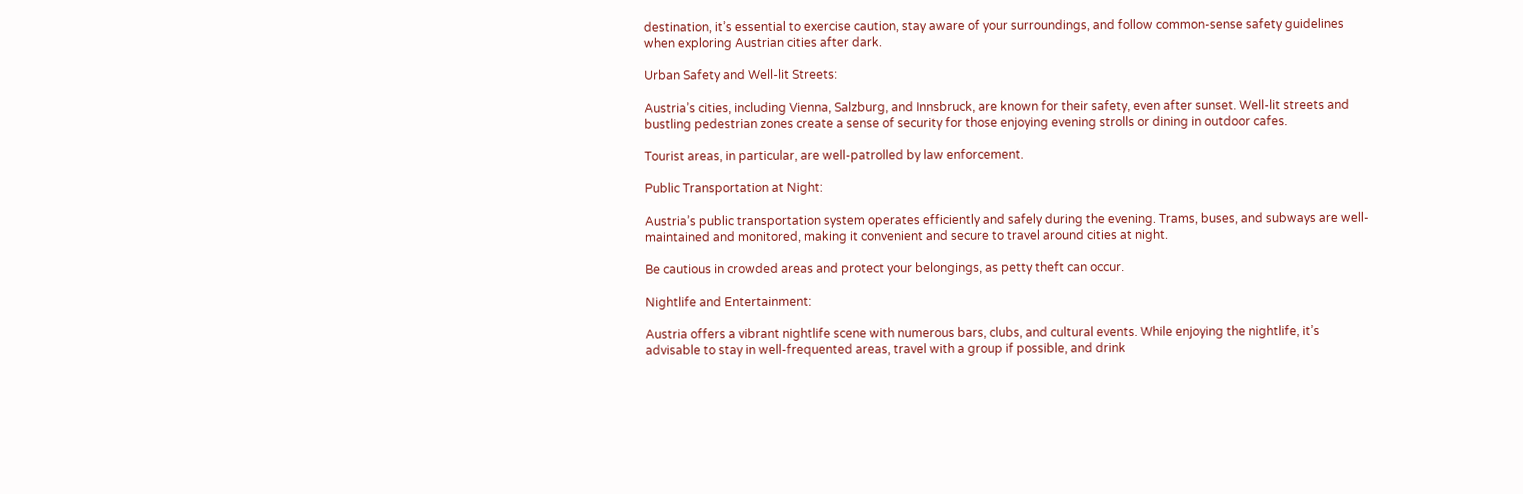destination, it’s essential to exercise caution, stay aware of your surroundings, and follow common-sense safety guidelines when exploring Austrian cities after dark.

Urban Safety and Well-lit Streets:

Austria’s cities, including Vienna, Salzburg, and Innsbruck, are known for their safety, even after sunset. Well-lit streets and bustling pedestrian zones create a sense of security for those enjoying evening strolls or dining in outdoor cafes.

Tourist areas, in particular, are well-patrolled by law enforcement.

Public Transportation at Night:

Austria’s public transportation system operates efficiently and safely during the evening. Trams, buses, and subways are well-maintained and monitored, making it convenient and secure to travel around cities at night.

Be cautious in crowded areas and protect your belongings, as petty theft can occur.

Nightlife and Entertainment:

Austria offers a vibrant nightlife scene with numerous bars, clubs, and cultural events. While enjoying the nightlife, it’s advisable to stay in well-frequented areas, travel with a group if possible, and drink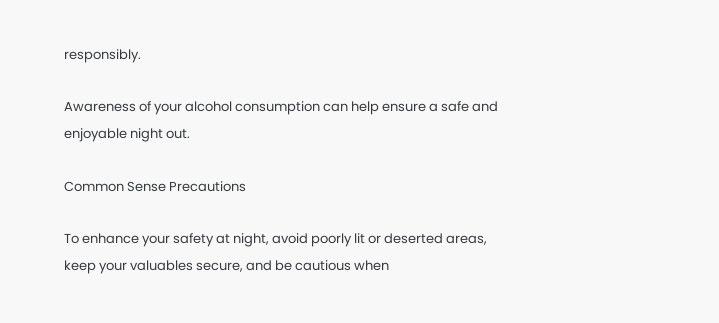responsibly.

Awareness of your alcohol consumption can help ensure a safe and enjoyable night out.

Common Sense Precautions

To enhance your safety at night, avoid poorly lit or deserted areas, keep your valuables secure, and be cautious when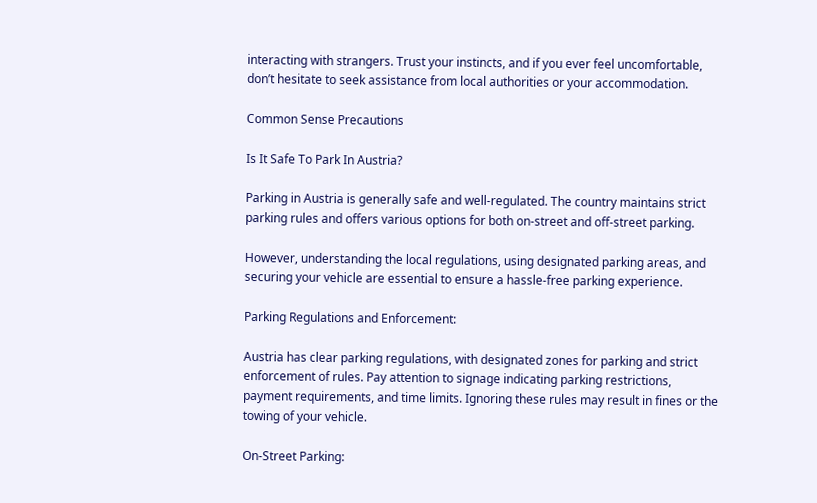interacting with strangers. Trust your instincts, and if you ever feel uncomfortable, don’t hesitate to seek assistance from local authorities or your accommodation.

Common Sense Precautions

Is It Safe To Park In Austria?

Parking in Austria is generally safe and well-regulated. The country maintains strict parking rules and offers various options for both on-street and off-street parking.

However, understanding the local regulations, using designated parking areas, and securing your vehicle are essential to ensure a hassle-free parking experience.

Parking Regulations and Enforcement:

Austria has clear parking regulations, with designated zones for parking and strict enforcement of rules. Pay attention to signage indicating parking restrictions, payment requirements, and time limits. Ignoring these rules may result in fines or the towing of your vehicle.

On-Street Parking: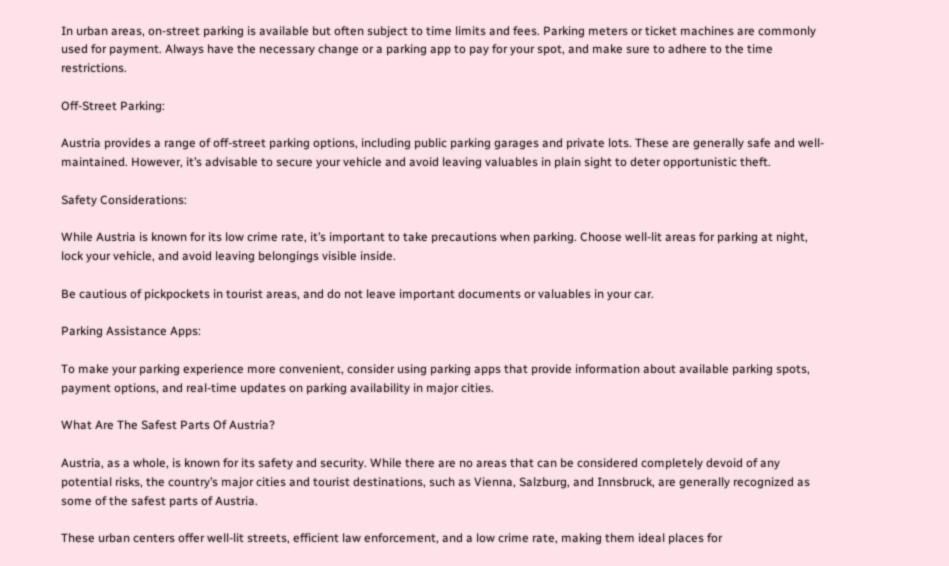In urban areas, on-street parking is available but often subject to time limits and fees. Parking meters or ticket machines are commonly used for payment. Always have the necessary change or a parking app to pay for your spot, and make sure to adhere to the time restrictions.

Off-Street Parking:

Austria provides a range of off-street parking options, including public parking garages and private lots. These are generally safe and well-maintained. However, it’s advisable to secure your vehicle and avoid leaving valuables in plain sight to deter opportunistic theft.

Safety Considerations:

While Austria is known for its low crime rate, it’s important to take precautions when parking. Choose well-lit areas for parking at night, lock your vehicle, and avoid leaving belongings visible inside.

Be cautious of pickpockets in tourist areas, and do not leave important documents or valuables in your car.

Parking Assistance Apps:

To make your parking experience more convenient, consider using parking apps that provide information about available parking spots, payment options, and real-time updates on parking availability in major cities.

What Are The Safest Parts Of Austria?

Austria, as a whole, is known for its safety and security. While there are no areas that can be considered completely devoid of any potential risks, the country’s major cities and tourist destinations, such as Vienna, Salzburg, and Innsbruck, are generally recognized as some of the safest parts of Austria.

These urban centers offer well-lit streets, efficient law enforcement, and a low crime rate, making them ideal places for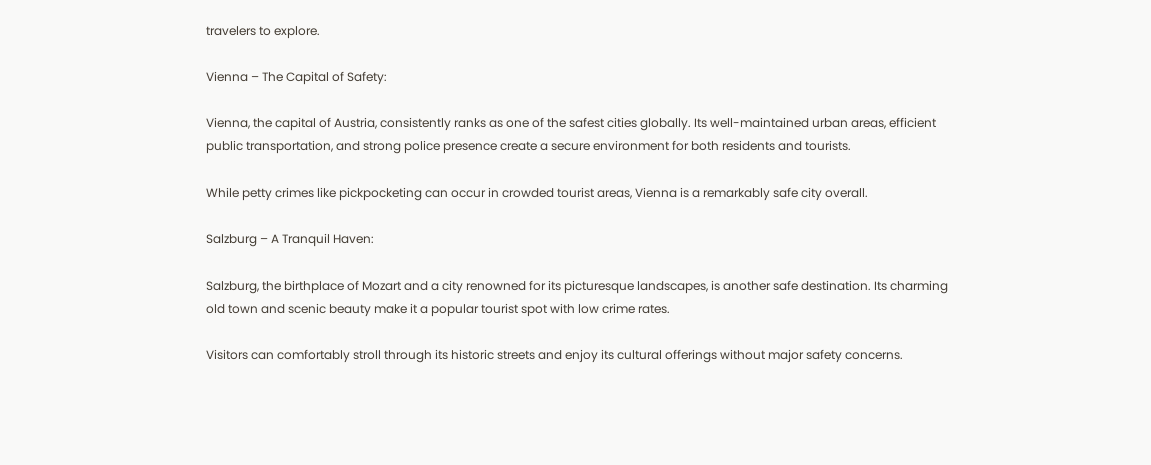travelers to explore.

Vienna – The Capital of Safety:

Vienna, the capital of Austria, consistently ranks as one of the safest cities globally. Its well-maintained urban areas, efficient public transportation, and strong police presence create a secure environment for both residents and tourists.

While petty crimes like pickpocketing can occur in crowded tourist areas, Vienna is a remarkably safe city overall.

Salzburg – A Tranquil Haven:

Salzburg, the birthplace of Mozart and a city renowned for its picturesque landscapes, is another safe destination. Its charming old town and scenic beauty make it a popular tourist spot with low crime rates.

Visitors can comfortably stroll through its historic streets and enjoy its cultural offerings without major safety concerns.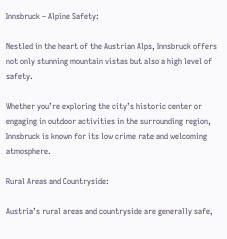Innsbruck – Alpine Safety:

Nestled in the heart of the Austrian Alps, Innsbruck offers not only stunning mountain vistas but also a high level of safety.

Whether you’re exploring the city’s historic center or engaging in outdoor activities in the surrounding region, Innsbruck is known for its low crime rate and welcoming atmosphere.

Rural Areas and Countryside:

Austria’s rural areas and countryside are generally safe,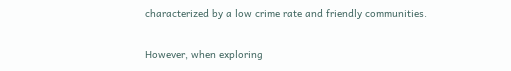characterized by a low crime rate and friendly communities.

However, when exploring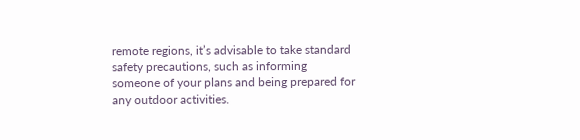remote regions, it’s advisable to take standard safety precautions, such as informing someone of your plans and being prepared for any outdoor activities.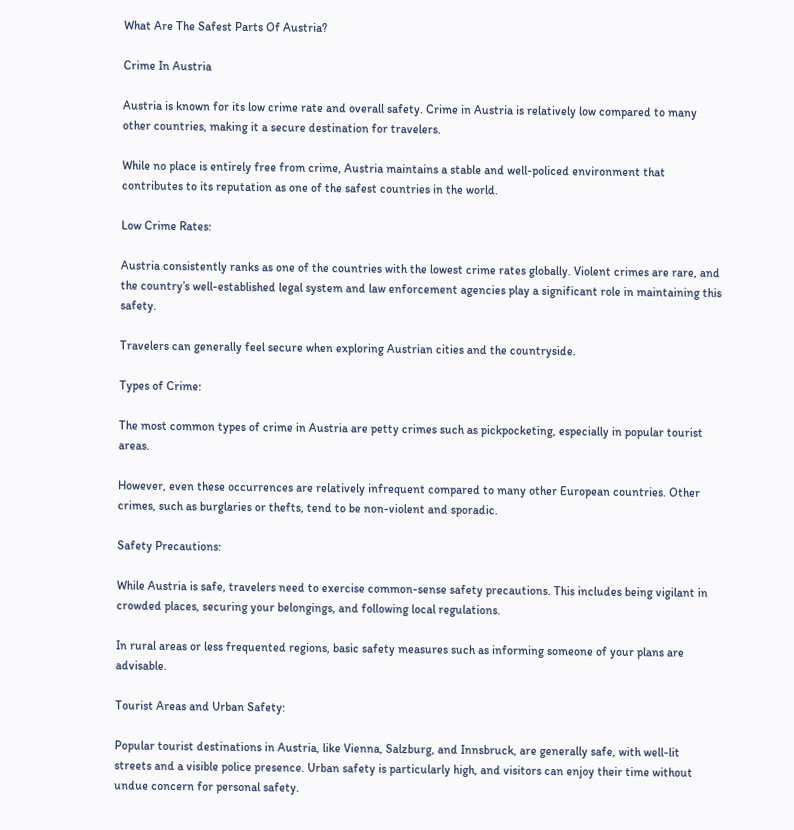What Are The Safest Parts Of Austria?

Crime In Austria

Austria is known for its low crime rate and overall safety. Crime in Austria is relatively low compared to many other countries, making it a secure destination for travelers.

While no place is entirely free from crime, Austria maintains a stable and well-policed environment that contributes to its reputation as one of the safest countries in the world.

Low Crime Rates:

Austria consistently ranks as one of the countries with the lowest crime rates globally. Violent crimes are rare, and the country’s well-established legal system and law enforcement agencies play a significant role in maintaining this safety.

Travelers can generally feel secure when exploring Austrian cities and the countryside.

Types of Crime:

The most common types of crime in Austria are petty crimes such as pickpocketing, especially in popular tourist areas.

However, even these occurrences are relatively infrequent compared to many other European countries. Other crimes, such as burglaries or thefts, tend to be non-violent and sporadic.

Safety Precautions:

While Austria is safe, travelers need to exercise common-sense safety precautions. This includes being vigilant in crowded places, securing your belongings, and following local regulations.

In rural areas or less frequented regions, basic safety measures such as informing someone of your plans are advisable.

Tourist Areas and Urban Safety:

Popular tourist destinations in Austria, like Vienna, Salzburg, and Innsbruck, are generally safe, with well-lit streets and a visible police presence. Urban safety is particularly high, and visitors can enjoy their time without undue concern for personal safety.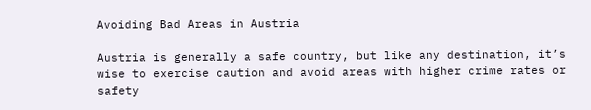Avoiding Bad Areas in Austria

Austria is generally a safe country, but like any destination, it’s wise to exercise caution and avoid areas with higher crime rates or safety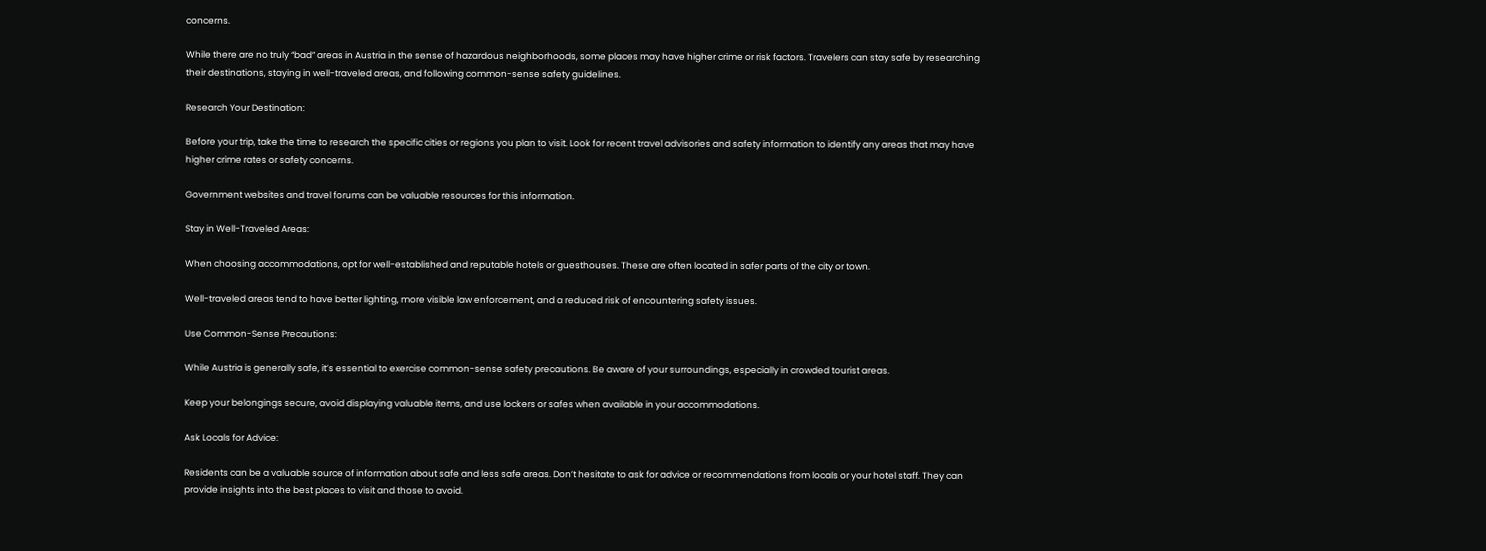concerns.

While there are no truly “bad” areas in Austria in the sense of hazardous neighborhoods, some places may have higher crime or risk factors. Travelers can stay safe by researching their destinations, staying in well-traveled areas, and following common-sense safety guidelines.

Research Your Destination:

Before your trip, take the time to research the specific cities or regions you plan to visit. Look for recent travel advisories and safety information to identify any areas that may have higher crime rates or safety concerns.

Government websites and travel forums can be valuable resources for this information.

Stay in Well-Traveled Areas:

When choosing accommodations, opt for well-established and reputable hotels or guesthouses. These are often located in safer parts of the city or town.

Well-traveled areas tend to have better lighting, more visible law enforcement, and a reduced risk of encountering safety issues.

Use Common-Sense Precautions:

While Austria is generally safe, it’s essential to exercise common-sense safety precautions. Be aware of your surroundings, especially in crowded tourist areas.

Keep your belongings secure, avoid displaying valuable items, and use lockers or safes when available in your accommodations.

Ask Locals for Advice:

Residents can be a valuable source of information about safe and less safe areas. Don’t hesitate to ask for advice or recommendations from locals or your hotel staff. They can provide insights into the best places to visit and those to avoid.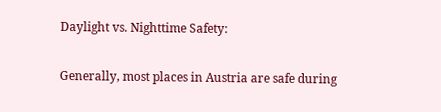Daylight vs. Nighttime Safety:

Generally, most places in Austria are safe during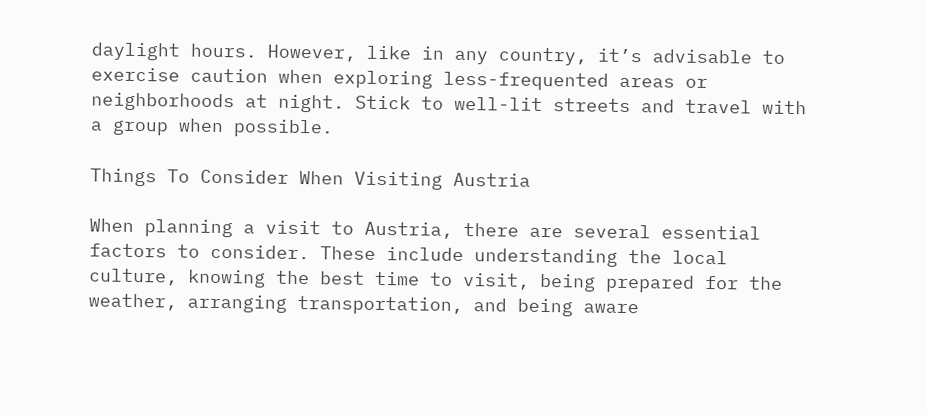daylight hours. However, like in any country, it’s advisable to exercise caution when exploring less-frequented areas or neighborhoods at night. Stick to well-lit streets and travel with a group when possible.

Things To Consider When Visiting Austria

When planning a visit to Austria, there are several essential factors to consider. These include understanding the local culture, knowing the best time to visit, being prepared for the weather, arranging transportation, and being aware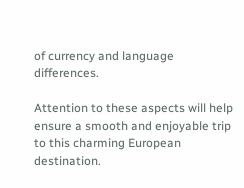of currency and language differences.

Attention to these aspects will help ensure a smooth and enjoyable trip to this charming European destination.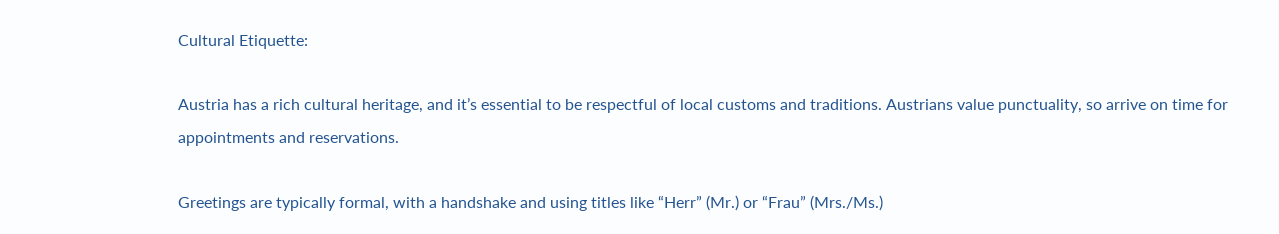Cultural Etiquette:

Austria has a rich cultural heritage, and it’s essential to be respectful of local customs and traditions. Austrians value punctuality, so arrive on time for appointments and reservations.

Greetings are typically formal, with a handshake and using titles like “Herr” (Mr.) or “Frau” (Mrs./Ms.)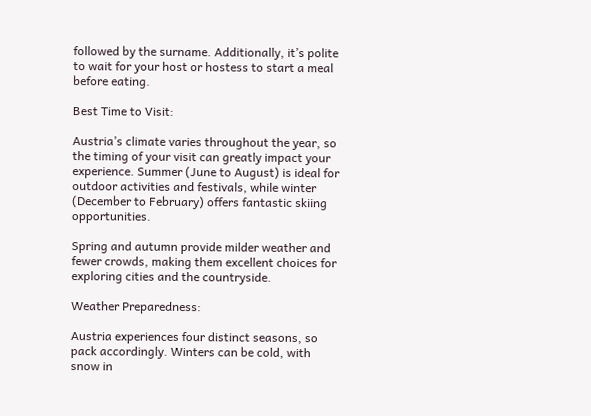followed by the surname. Additionally, it’s polite to wait for your host or hostess to start a meal before eating.

Best Time to Visit:

Austria’s climate varies throughout the year, so the timing of your visit can greatly impact your experience. Summer (June to August) is ideal for outdoor activities and festivals, while winter (December to February) offers fantastic skiing opportunities.

Spring and autumn provide milder weather and fewer crowds, making them excellent choices for exploring cities and the countryside.

Weather Preparedness:

Austria experiences four distinct seasons, so pack accordingly. Winters can be cold, with snow in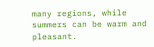many regions, while summers can be warm and pleasant.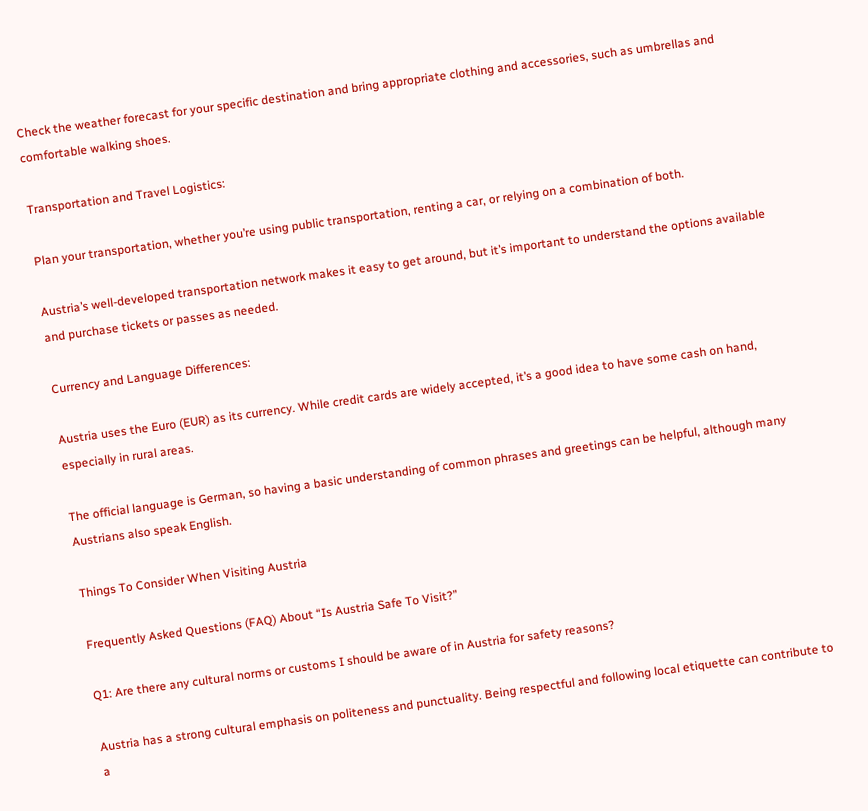Check the weather forecast for your specific destination and bring appropriate clothing and accessories, such as umbrellas and comfortable walking shoes.

Transportation and Travel Logistics:

Plan your transportation, whether you’re using public transportation, renting a car, or relying on a combination of both.

Austria’s well-developed transportation network makes it easy to get around, but it’s important to understand the options available and purchase tickets or passes as needed.

Currency and Language Differences:

Austria uses the Euro (EUR) as its currency. While credit cards are widely accepted, it’s a good idea to have some cash on hand, especially in rural areas.

The official language is German, so having a basic understanding of common phrases and greetings can be helpful, although many Austrians also speak English.

Things To Consider When Visiting Austria

Frequently Asked Questions (FAQ) About “Is Austria Safe To Visit?”

Q1: Are there any cultural norms or customs I should be aware of in Austria for safety reasons?

Austria has a strong cultural emphasis on politeness and punctuality. Being respectful and following local etiquette can contribute to a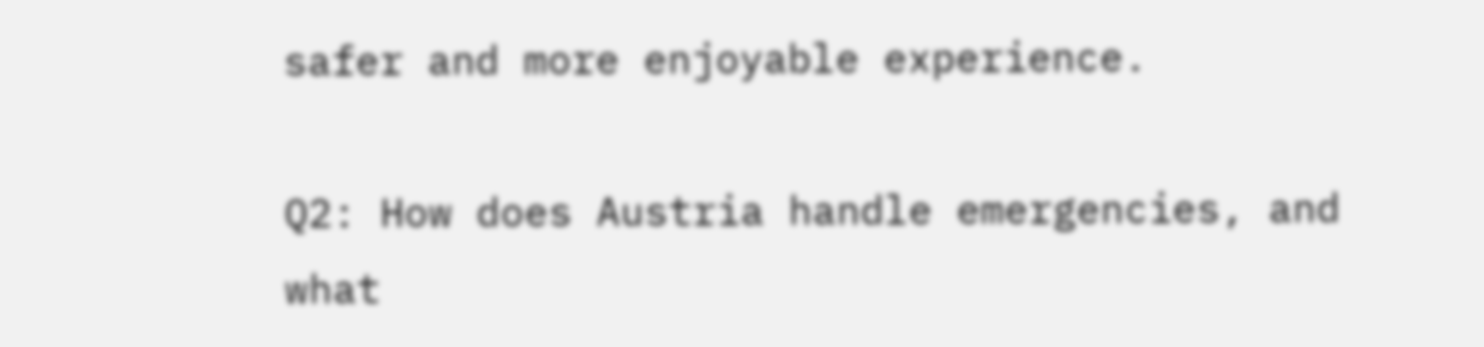safer and more enjoyable experience.

Q2: How does Austria handle emergencies, and what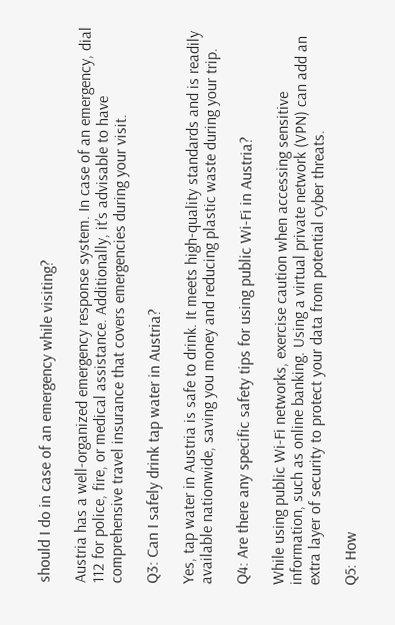should I do in case of an emergency while visiting?

Austria has a well-organized emergency response system. In case of an emergency, dial 112 for police, fire, or medical assistance. Additionally, it’s advisable to have comprehensive travel insurance that covers emergencies during your visit.

Q3: Can I safely drink tap water in Austria?

Yes, tap water in Austria is safe to drink. It meets high-quality standards and is readily available nationwide, saving you money and reducing plastic waste during your trip.

Q4: Are there any specific safety tips for using public Wi-Fi in Austria?

While using public Wi-Fi networks, exercise caution when accessing sensitive information, such as online banking. Using a virtual private network (VPN) can add an extra layer of security to protect your data from potential cyber threats.

Q5: How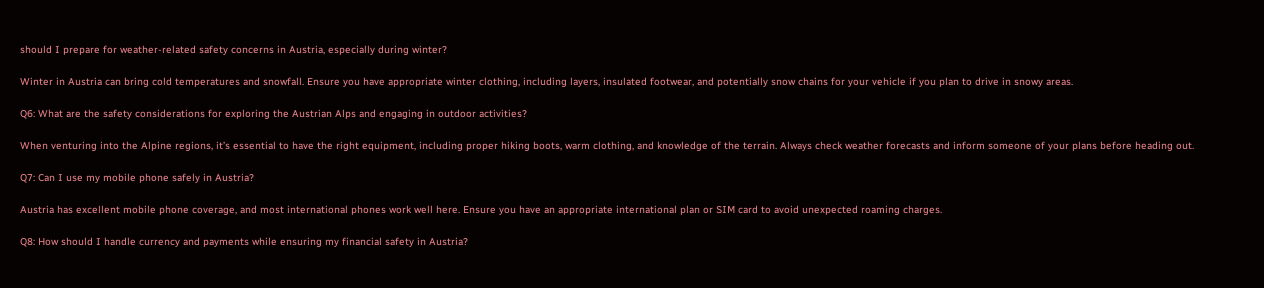should I prepare for weather-related safety concerns in Austria, especially during winter?

Winter in Austria can bring cold temperatures and snowfall. Ensure you have appropriate winter clothing, including layers, insulated footwear, and potentially snow chains for your vehicle if you plan to drive in snowy areas.

Q6: What are the safety considerations for exploring the Austrian Alps and engaging in outdoor activities?

When venturing into the Alpine regions, it’s essential to have the right equipment, including proper hiking boots, warm clothing, and knowledge of the terrain. Always check weather forecasts and inform someone of your plans before heading out.

Q7: Can I use my mobile phone safely in Austria?

Austria has excellent mobile phone coverage, and most international phones work well here. Ensure you have an appropriate international plan or SIM card to avoid unexpected roaming charges.

Q8: How should I handle currency and payments while ensuring my financial safety in Austria?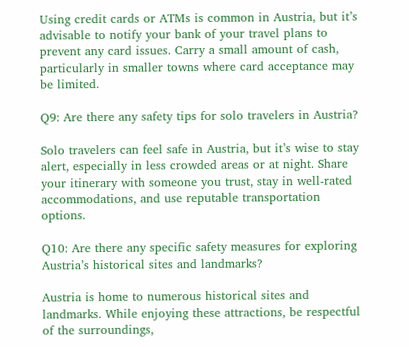Using credit cards or ATMs is common in Austria, but it’s advisable to notify your bank of your travel plans to prevent any card issues. Carry a small amount of cash, particularly in smaller towns where card acceptance may be limited.

Q9: Are there any safety tips for solo travelers in Austria?

Solo travelers can feel safe in Austria, but it’s wise to stay alert, especially in less crowded areas or at night. Share your itinerary with someone you trust, stay in well-rated accommodations, and use reputable transportation options.

Q10: Are there any specific safety measures for exploring Austria’s historical sites and landmarks?

Austria is home to numerous historical sites and landmarks. While enjoying these attractions, be respectful of the surroundings,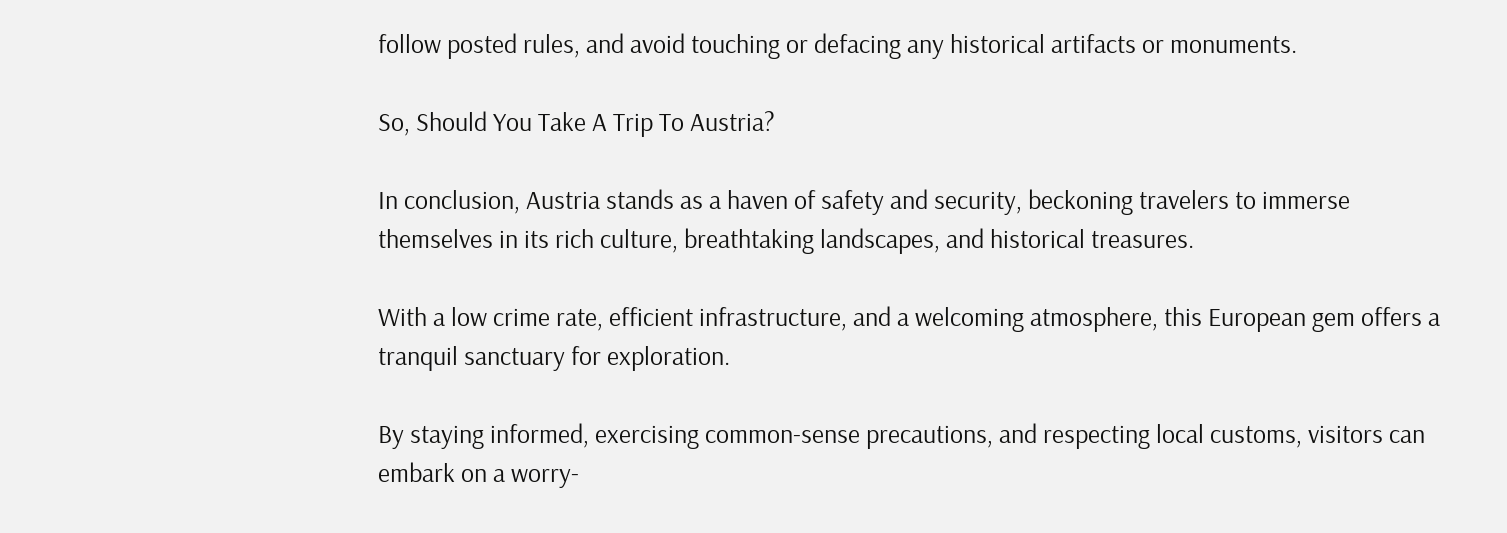follow posted rules, and avoid touching or defacing any historical artifacts or monuments.

So, Should You Take A Trip To Austria?

In conclusion, Austria stands as a haven of safety and security, beckoning travelers to immerse themselves in its rich culture, breathtaking landscapes, and historical treasures.

With a low crime rate, efficient infrastructure, and a welcoming atmosphere, this European gem offers a tranquil sanctuary for exploration.

By staying informed, exercising common-sense precautions, and respecting local customs, visitors can embark on a worry-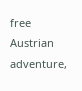free Austrian adventure,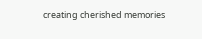creating cherished memories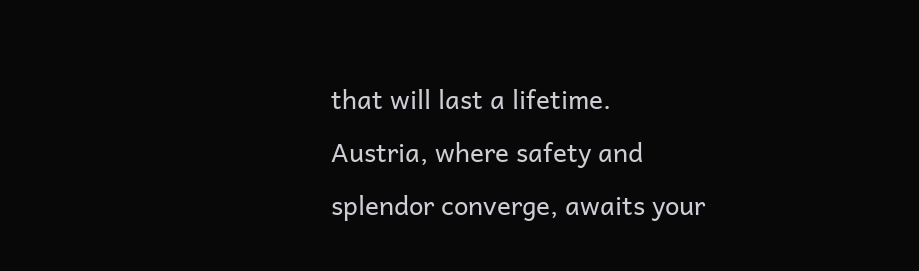that will last a lifetime. Austria, where safety and splendor converge, awaits your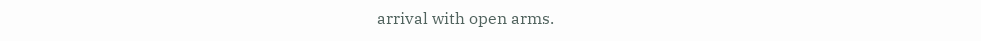arrival with open arms.